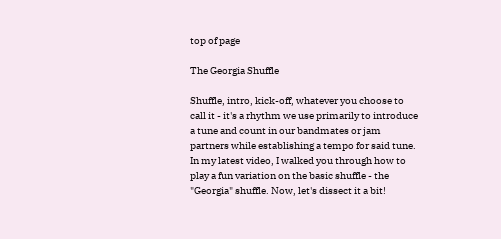top of page

The Georgia Shuffle

Shuffle, intro, kick-off, whatever you choose to call it - it's a rhythm we use primarily to introduce a tune and count in our bandmates or jam partners while establishing a tempo for said tune. In my latest video, I walked you through how to play a fun variation on the basic shuffle - the "Georgia" shuffle. Now, let's dissect it a bit!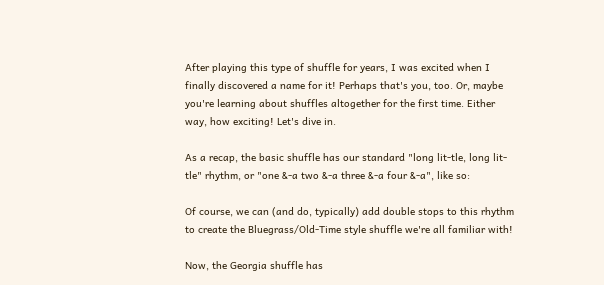After playing this type of shuffle for years, I was excited when I finally discovered a name for it! Perhaps that's you, too. Or, maybe you're learning about shuffles altogether for the first time. Either way, how exciting! Let's dive in.

As a recap, the basic shuffle has our standard "long lit-tle, long lit-tle" rhythm, or "one &-a two &-a three &-a four &-a", like so:

Of course, we can (and do, typically) add double stops to this rhythm to create the Bluegrass/Old-Time style shuffle we're all familiar with!

Now, the Georgia shuffle has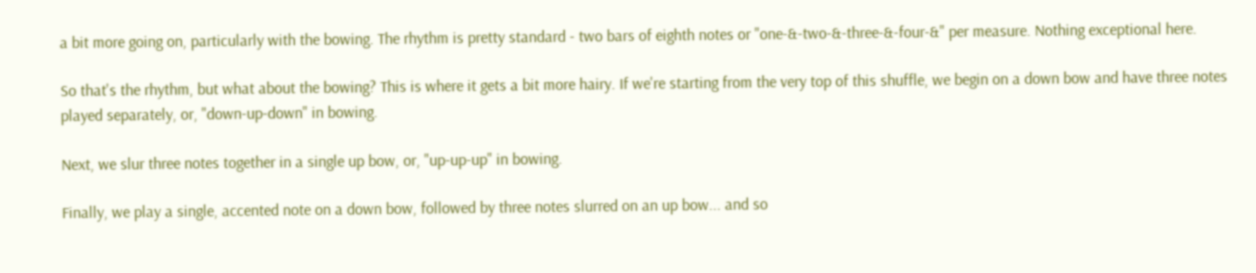a bit more going on, particularly with the bowing. The rhythm is pretty standard - two bars of eighth notes or "one-&-two-&-three-&-four-&" per measure. Nothing exceptional here.

So that's the rhythm, but what about the bowing? This is where it gets a bit more hairy. If we're starting from the very top of this shuffle, we begin on a down bow and have three notes played separately, or, "down-up-down" in bowing.

Next, we slur three notes together in a single up bow, or, "up-up-up" in bowing.

Finally, we play a single, accented note on a down bow, followed by three notes slurred on an up bow... and so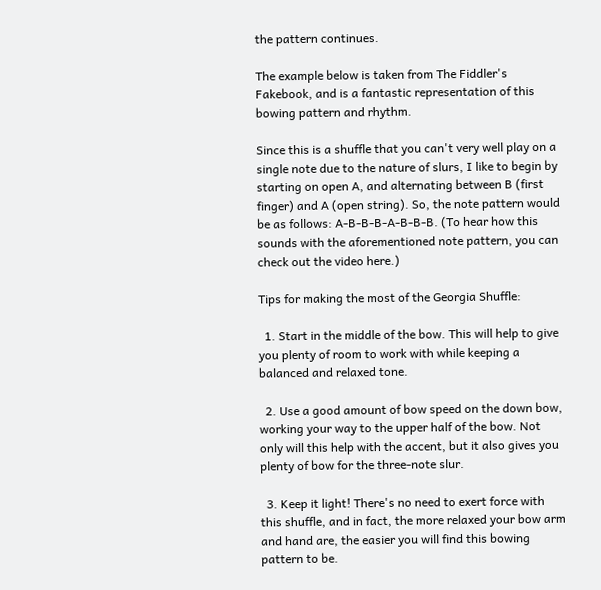the pattern continues.

The example below is taken from The Fiddler's Fakebook, and is a fantastic representation of this bowing pattern and rhythm.

Since this is a shuffle that you can't very well play on a single note due to the nature of slurs, I like to begin by starting on open A, and alternating between B (first finger) and A (open string). So, the note pattern would be as follows: A-B-B-B-A-B-B-B. (To hear how this sounds with the aforementioned note pattern, you can check out the video here.)

Tips for making the most of the Georgia Shuffle:

  1. Start in the middle of the bow. This will help to give you plenty of room to work with while keeping a balanced and relaxed tone.

  2. Use a good amount of bow speed on the down bow, working your way to the upper half of the bow. Not only will this help with the accent, but it also gives you plenty of bow for the three-note slur.

  3. Keep it light! There's no need to exert force with this shuffle, and in fact, the more relaxed your bow arm and hand are, the easier you will find this bowing pattern to be.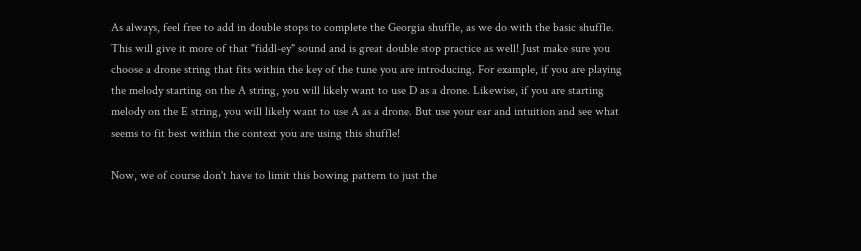As always, feel free to add in double stops to complete the Georgia shuffle, as we do with the basic shuffle. This will give it more of that "fiddl-ey" sound and is great double stop practice as well! Just make sure you choose a drone string that fits within the key of the tune you are introducing. For example, if you are playing the melody starting on the A string, you will likely want to use D as a drone. Likewise, if you are starting melody on the E string, you will likely want to use A as a drone. But use your ear and intuition and see what seems to fit best within the context you are using this shuffle!

Now, we of course don't have to limit this bowing pattern to just the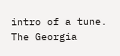intro of a tune. The Georgia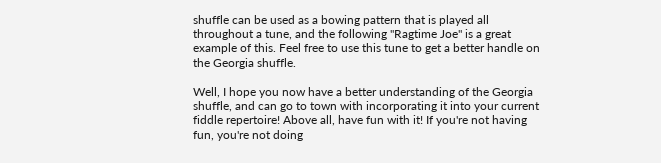shuffle can be used as a bowing pattern that is played all throughout a tune, and the following "Ragtime Joe" is a great example of this. Feel free to use this tune to get a better handle on the Georgia shuffle.

Well, I hope you now have a better understanding of the Georgia shuffle, and can go to town with incorporating it into your current fiddle repertoire! Above all, have fun with it! If you're not having fun, you're not doing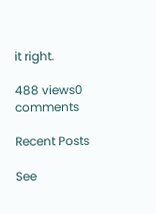it right.

488 views0 comments

Recent Posts

See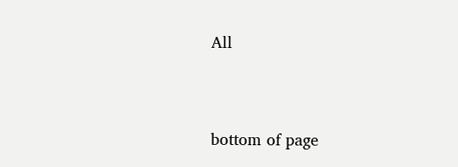All


bottom of page